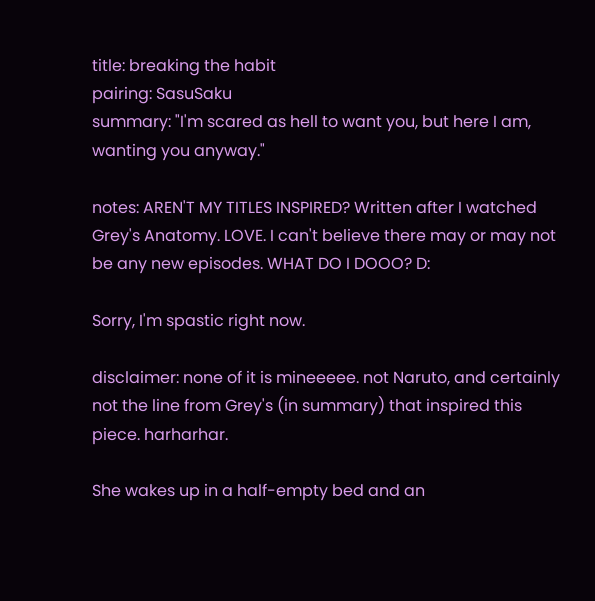title: breaking the habit
pairing: SasuSaku
summary: "I'm scared as hell to want you, but here I am, wanting you anyway."

notes: AREN'T MY TITLES INSPIRED? Written after I watched Grey's Anatomy. LOVE. I can't believe there may or may not be any new episodes. WHAT DO I DOOO? D:

Sorry, I'm spastic right now.

disclaimer: none of it is mineeeee. not Naruto, and certainly not the line from Grey's (in summary) that inspired this piece. harharhar.

She wakes up in a half-empty bed and an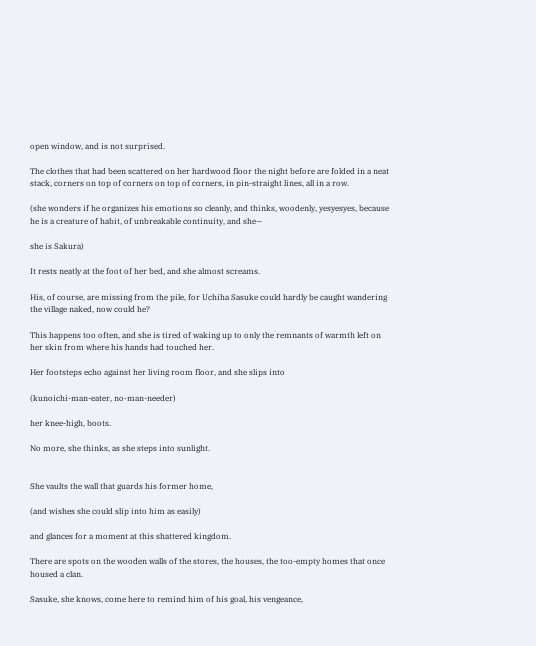open window, and is not surprised.

The clothes that had been scattered on her hardwood floor the night before are folded in a neat stack, corners on top of corners on top of corners, in pin-straight lines, all in a row.

(she wonders if he organizes his emotions so cleanly, and thinks, woodenly, yesyesyes, because he is a creature of habit, of unbreakable continuity, and she—

she is Sakura)

It rests neatly at the foot of her bed, and she almost screams.

His, of course, are missing from the pile, for Uchiha Sasuke could hardly be caught wandering the village naked, now could he?

This happens too often, and she is tired of waking up to only the remnants of warmth left on her skin from where his hands had touched her.

Her footsteps echo against her living room floor, and she slips into

(kunoichi-man-eater, no-man-needer)

her knee-high, boots.

No more, she thinks, as she steps into sunlight.


She vaults the wall that guards his former home,

(and wishes she could slip into him as easily)

and glances for a moment at this shattered kingdom.

There are spots on the wooden walls of the stores, the houses, the too-empty homes that once housed a clan.

Sasuke, she knows, come here to remind him of his goal, his vengeance,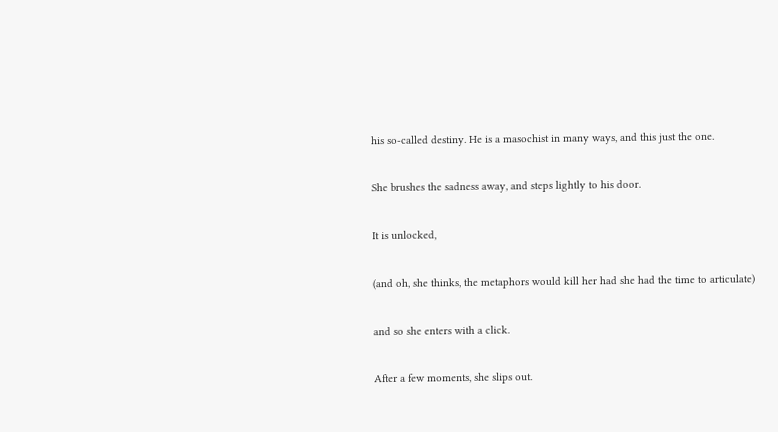his so-called destiny. He is a masochist in many ways, and this just the one.

She brushes the sadness away, and steps lightly to his door.

It is unlocked,

(and oh, she thinks, the metaphors would kill her had she had the time to articulate)

and so she enters with a click.

After a few moments, she slips out.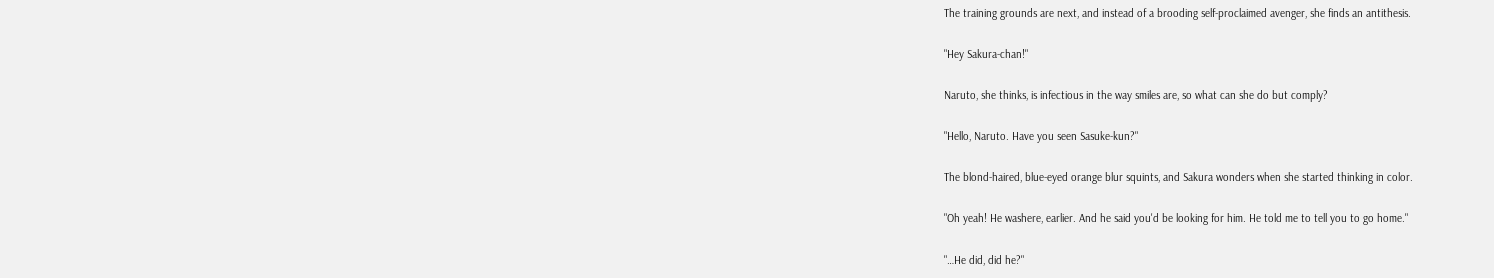The training grounds are next, and instead of a brooding self-proclaimed avenger, she finds an antithesis.

"Hey Sakura-chan!"

Naruto, she thinks, is infectious in the way smiles are, so what can she do but comply?

"Hello, Naruto. Have you seen Sasuke-kun?"

The blond-haired, blue-eyed orange blur squints, and Sakura wonders when she started thinking in color.

"Oh yeah! He washere, earlier. And he said you'd be looking for him. He told me to tell you to go home."

"…He did, did he?"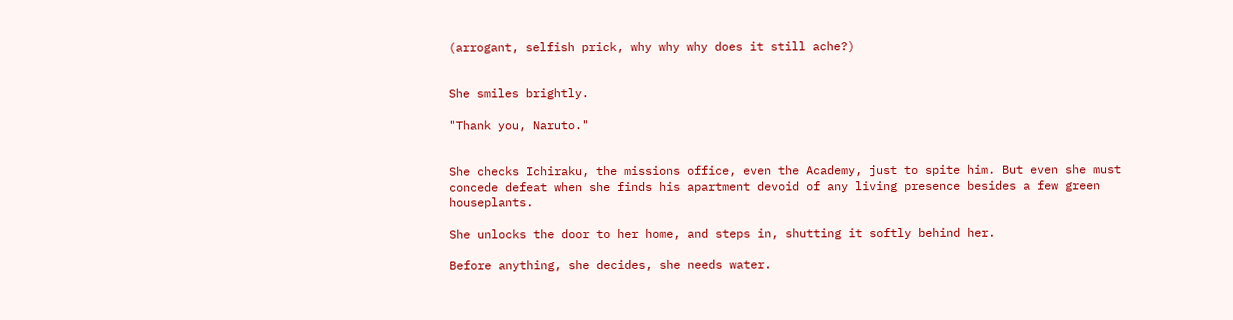(arrogant, selfish prick, why why why does it still ache?)


She smiles brightly.

"Thank you, Naruto."


She checks Ichiraku, the missions office, even the Academy, just to spite him. But even she must concede defeat when she finds his apartment devoid of any living presence besides a few green houseplants.

She unlocks the door to her home, and steps in, shutting it softly behind her.

Before anything, she decides, she needs water.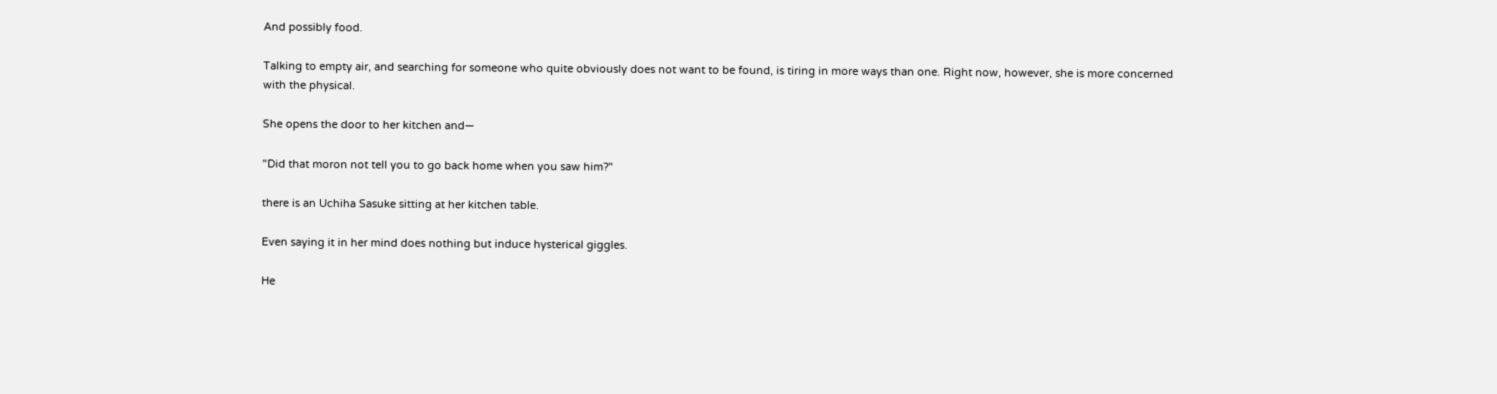And possibly food.

Talking to empty air, and searching for someone who quite obviously does not want to be found, is tiring in more ways than one. Right now, however, she is more concerned with the physical.

She opens the door to her kitchen and—

"Did that moron not tell you to go back home when you saw him?"

there is an Uchiha Sasuke sitting at her kitchen table.

Even saying it in her mind does nothing but induce hysterical giggles.

He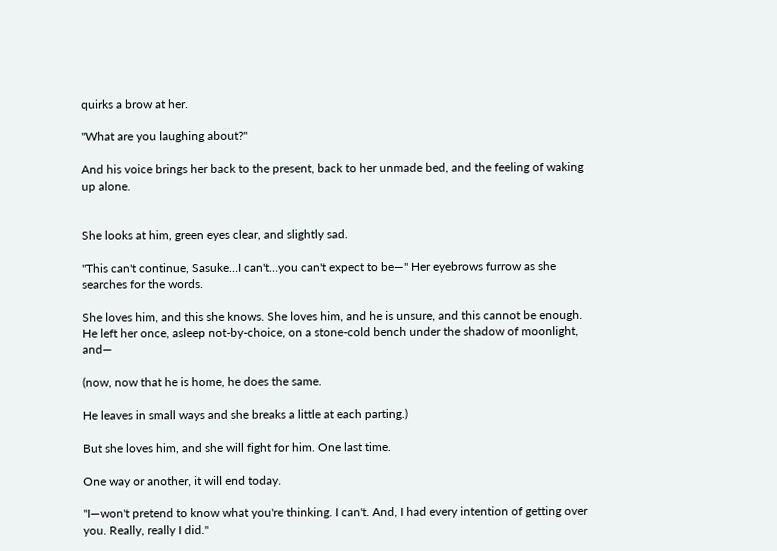quirks a brow at her.

"What are you laughing about?"

And his voice brings her back to the present, back to her unmade bed, and the feeling of waking up alone.


She looks at him, green eyes clear, and slightly sad.

"This can't continue, Sasuke…I can't…you can't expect to be—" Her eyebrows furrow as she searches for the words.

She loves him, and this she knows. She loves him, and he is unsure, and this cannot be enough. He left her once, asleep not-by-choice, on a stone-cold bench under the shadow of moonlight, and—

(now, now that he is home, he does the same.

He leaves in small ways and she breaks a little at each parting.)

But she loves him, and she will fight for him. One last time.

One way or another, it will end today.

"I—won't pretend to know what you're thinking. I can't. And, I had every intention of getting over you. Really, really I did."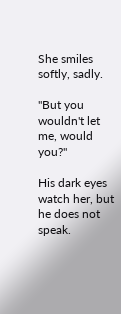She smiles softly, sadly.

"But you wouldn't let me, would you?"

His dark eyes watch her, but he does not speak.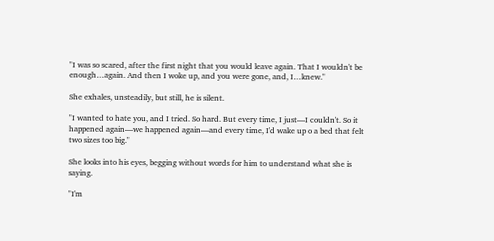"I was so scared, after the first night that you would leave again. That I wouldn't be enough…again. And then I woke up, and you were gone, and, I…knew."

She exhales, unsteadily, but still, he is silent.

"I wanted to hate you, and I tried. So hard. But every time, I just—I couldn't. So it happened again—we happened again—and every time, I'd wake up o a bed that felt two sizes too big."

She looks into his eyes, begging without words for him to understand what she is saying.

"I'm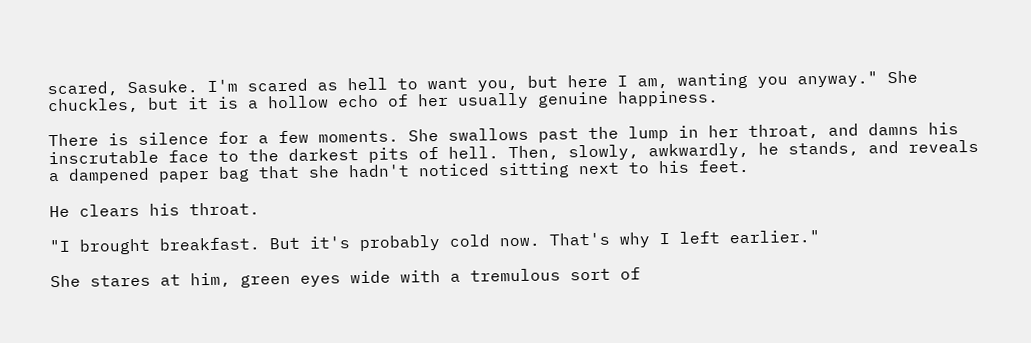scared, Sasuke. I'm scared as hell to want you, but here I am, wanting you anyway." She chuckles, but it is a hollow echo of her usually genuine happiness.

There is silence for a few moments. She swallows past the lump in her throat, and damns his inscrutable face to the darkest pits of hell. Then, slowly, awkwardly, he stands, and reveals a dampened paper bag that she hadn't noticed sitting next to his feet.

He clears his throat.

"I brought breakfast. But it's probably cold now. That's why I left earlier."

She stares at him, green eyes wide with a tremulous sort of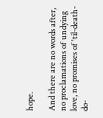hope.

And there are no words after, no proclamations of undying love, no promises of 'til-death-do-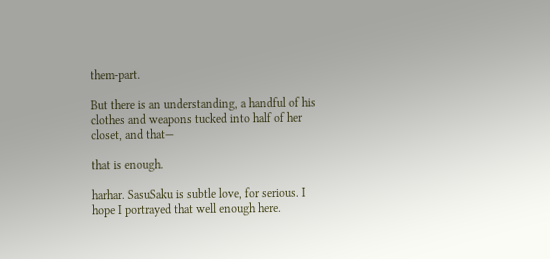them-part.

But there is an understanding, a handful of his clothes and weapons tucked into half of her closet, and that—

that is enough.

harhar. SasuSaku is subtle love, for serious. I hope I portrayed that well enough here.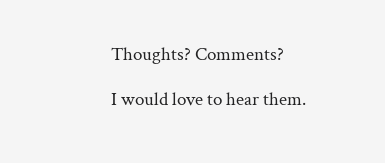Thoughts? Comments?

I would love to hear them.